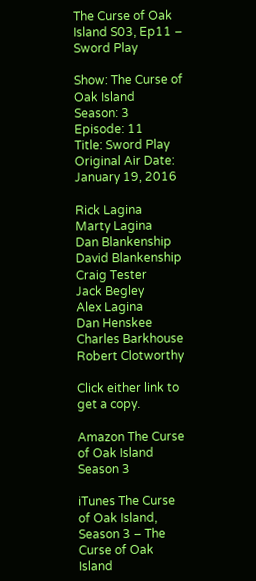The Curse of Oak Island S03, Ep11 – Sword Play

Show: The Curse of Oak Island
Season: 3
Episode: 11
Title: Sword Play
Original Air Date: January 19, 2016

Rick Lagina
Marty Lagina
Dan Blankenship
David Blankenship
Craig Tester
Jack Begley
Alex Lagina
Dan Henskee
Charles Barkhouse
Robert Clotworthy

Click either link to get a copy.

Amazon The Curse of Oak Island Season 3

iTunes The Curse of Oak Island, Season 3 – The Curse of Oak Island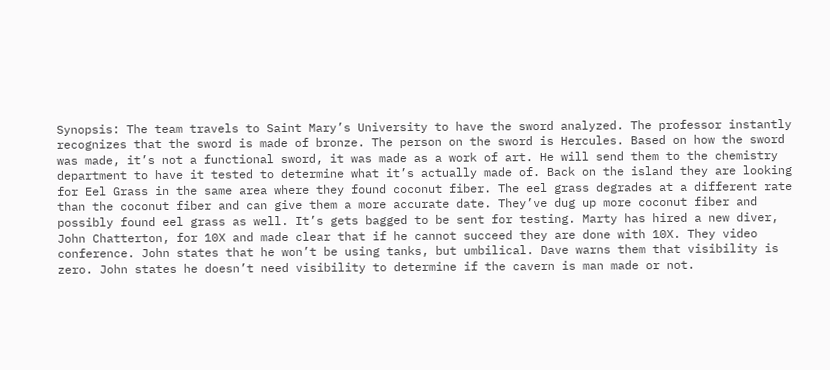Synopsis: The team travels to Saint Mary’s University to have the sword analyzed. The professor instantly recognizes that the sword is made of bronze. The person on the sword is Hercules. Based on how the sword was made, it’s not a functional sword, it was made as a work of art. He will send them to the chemistry department to have it tested to determine what it’s actually made of. Back on the island they are looking for Eel Grass in the same area where they found coconut fiber. The eel grass degrades at a different rate than the coconut fiber and can give them a more accurate date. They’ve dug up more coconut fiber and possibly found eel grass as well. It’s gets bagged to be sent for testing. Marty has hired a new diver, John Chatterton, for 10X and made clear that if he cannot succeed they are done with 10X. They video conference. John states that he won’t be using tanks, but umbilical. Dave warns them that visibility is zero. John states he doesn’t need visibility to determine if the cavern is man made or not.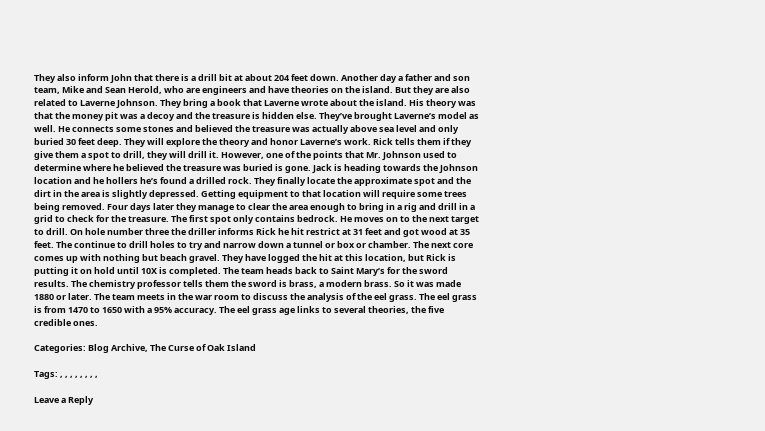They also inform John that there is a drill bit at about 204 feet down. Another day a father and son team, Mike and Sean Herold, who are engineers and have theories on the island. But they are also related to Laverne Johnson. They bring a book that Laverne wrote about the island. His theory was that the money pit was a decoy and the treasure is hidden else. They’ve brought Laverne’s model as well. He connects some stones and believed the treasure was actually above sea level and only buried 30 feet deep. They will explore the theory and honor Laverne’s work. Rick tells them if they give them a spot to drill, they will drill it. However, one of the points that Mr. Johnson used to determine where he believed the treasure was buried is gone. Jack is heading towards the Johnson location and he hollers he’s found a drilled rock. They finally locate the approximate spot and the dirt in the area is slightly depressed. Getting equipment to that location will require some trees being removed. Four days later they manage to clear the area enough to bring in a rig and drill in a grid to check for the treasure. The first spot only contains bedrock. He moves on to the next target to drill. On hole number three the driller informs Rick he hit restrict at 31 feet and got wood at 35 feet. The continue to drill holes to try and narrow down a tunnel or box or chamber. The next core comes up with nothing but beach gravel. They have logged the hit at this location, but Rick is putting it on hold until 10X is completed. The team heads back to Saint Mary’s for the sword results. The chemistry professor tells them the sword is brass, a modern brass. So it was made 1880 or later. The team meets in the war room to discuss the analysis of the eel grass. The eel grass is from 1470 to 1650 with a 95% accuracy. The eel grass age links to several theories, the five credible ones.

Categories: Blog Archive, The Curse of Oak Island

Tags: , , , , , , , ,

Leave a Reply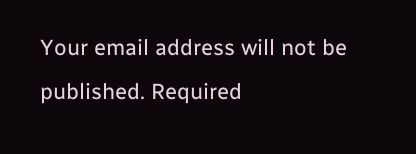Your email address will not be published. Required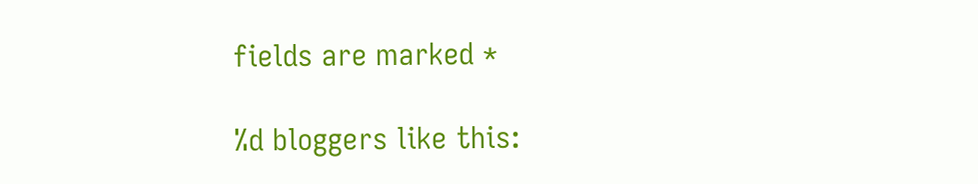fields are marked *

%d bloggers like this: